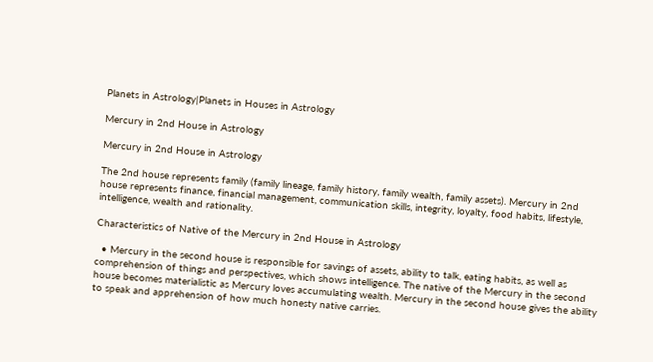Planets in Astrology|Planets in Houses in Astrology

Mercury in 2nd House in Astrology

Mercury in 2nd House in Astrology

The 2nd house represents family (family lineage, family history, family wealth, family assets). Mercury in 2nd house represents finance, financial management, communication skills, integrity, loyalty, food habits, lifestyle, intelligence, wealth and rationality.

Characteristics of Native of the Mercury in 2nd House in Astrology

  • Mercury in the second house is responsible for savings of assets, ability to talk, eating habits, as well as comprehension of things and perspectives, which shows intelligence. The native of the Mercury in the second house becomes materialistic as Mercury loves accumulating wealth. Mercury in the second house gives the ability to speak and apprehension of how much honesty native carries.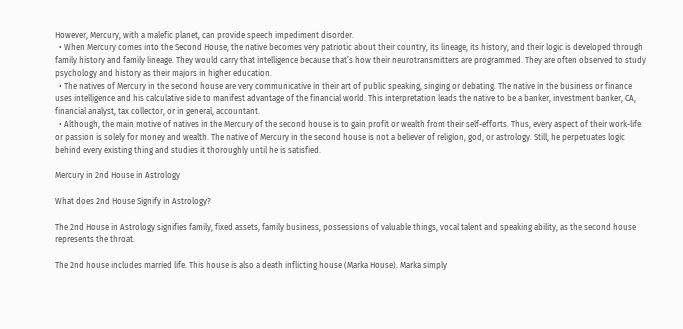However, Mercury, with a malefic planet, can provide speech impediment disorder.
  • When Mercury comes into the Second House, the native becomes very patriotic about their country, its lineage, its history, and their logic is developed through family history and family lineage. They would carry that intelligence because that’s how their neurotransmitters are programmed. They are often observed to study psychology and history as their majors in higher education.
  • The natives of Mercury in the second house are very communicative in their art of public speaking, singing or debating. The native in the business or finance uses intelligence and his calculative side to manifest advantage of the financial world. This interpretation leads the native to be a banker, investment banker, CA, financial analyst, tax collector, or in general, accountant.
  • Although, the main motive of natives in the Mercury of the second house is to gain profit or wealth from their self-efforts. Thus, every aspect of their work-life or passion is solely for money and wealth. The native of Mercury in the second house is not a believer of religion, god, or astrology. Still, he perpetuates logic behind every existing thing and studies it thoroughly until he is satisfied.

Mercury in 2nd House in Astrology

What does 2nd House Signify in Astrology?

The 2nd House in Astrology signifies family, fixed assets, family business, possessions of valuable things, vocal talent and speaking ability, as the second house represents the throat.

The 2nd house includes married life. This house is also a death inflicting house (Marka House). Marka simply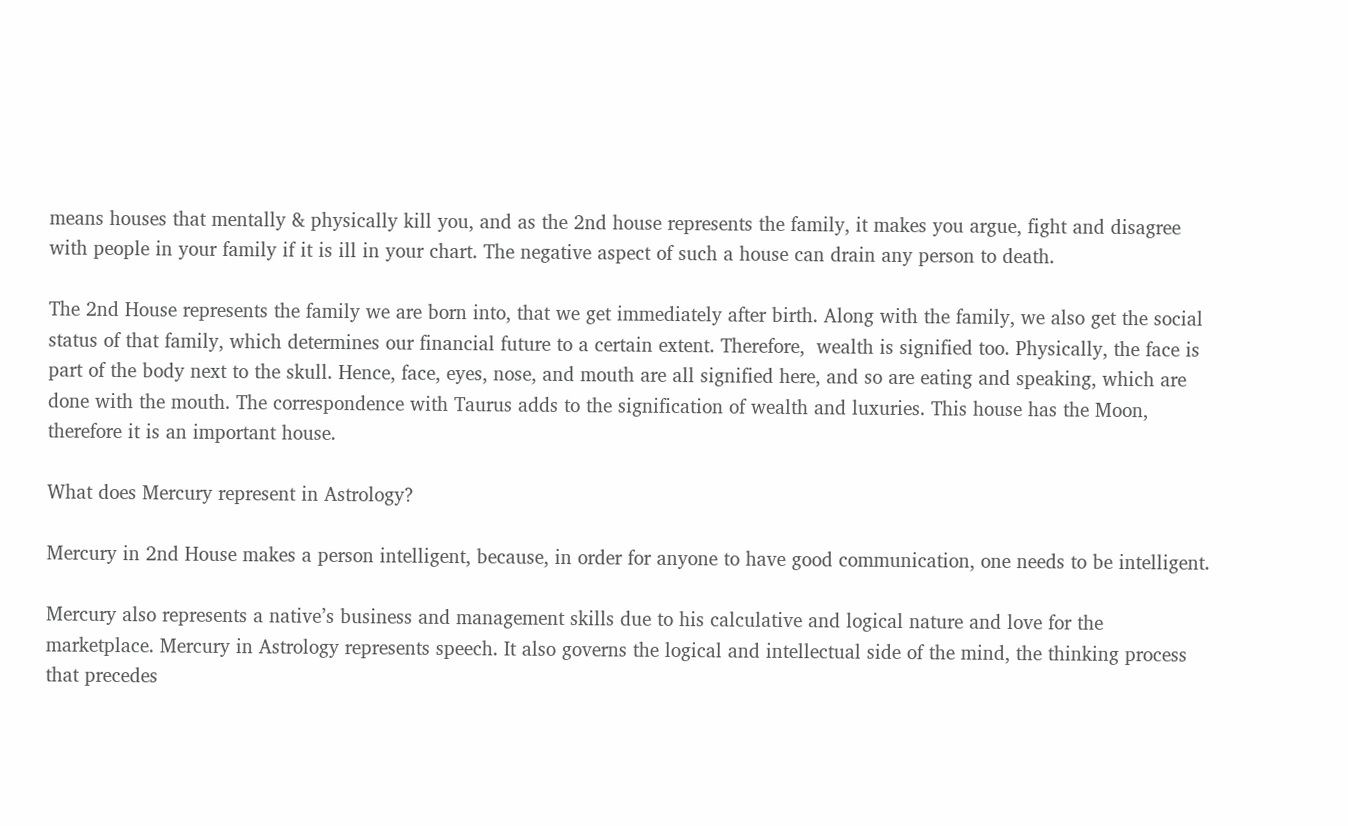means houses that mentally & physically kill you, and as the 2nd house represents the family, it makes you argue, fight and disagree with people in your family if it is ill in your chart. The negative aspect of such a house can drain any person to death.

The 2nd House represents the family we are born into, that we get immediately after birth. Along with the family, we also get the social status of that family, which determines our financial future to a certain extent. Therefore,  wealth is signified too. Physically, the face is part of the body next to the skull. Hence, face, eyes, nose, and mouth are all signified here, and so are eating and speaking, which are done with the mouth. The correspondence with Taurus adds to the signification of wealth and luxuries. This house has the Moon, therefore it is an important house.

What does Mercury represent in Astrology?

Mercury in 2nd House makes a person intelligent, because, in order for anyone to have good communication, one needs to be intelligent.

Mercury also represents a native’s business and management skills due to his calculative and logical nature and love for the marketplace. Mercury in Astrology represents speech. It also governs the logical and intellectual side of the mind, the thinking process that precedes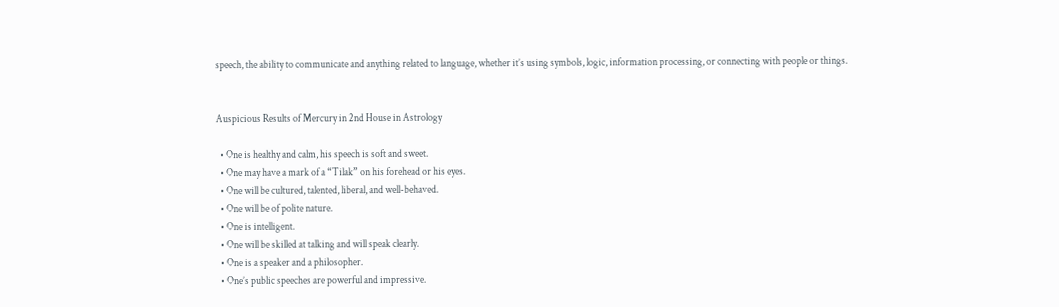speech, the ability to communicate and anything related to language, whether it’s using symbols, logic, information processing, or connecting with people or things.


Auspicious Results of Mercury in 2nd House in Astrology

  • One is healthy and calm, his speech is soft and sweet.
  • One may have a mark of a “Tilak” on his forehead or his eyes.
  • One will be cultured, talented, liberal, and well-behaved.
  • One will be of polite nature.
  • One is intelligent.
  • One will be skilled at talking and will speak clearly.
  • One is a speaker and a philosopher.
  • One’s public speeches are powerful and impressive.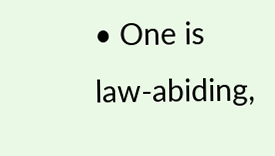• One is law-abiding,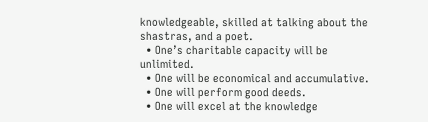knowledgeable, skilled at talking about the shastras, and a poet.
  • One’s charitable capacity will be unlimited.
  • One will be economical and accumulative.
  • One will perform good deeds.
  • One will excel at the knowledge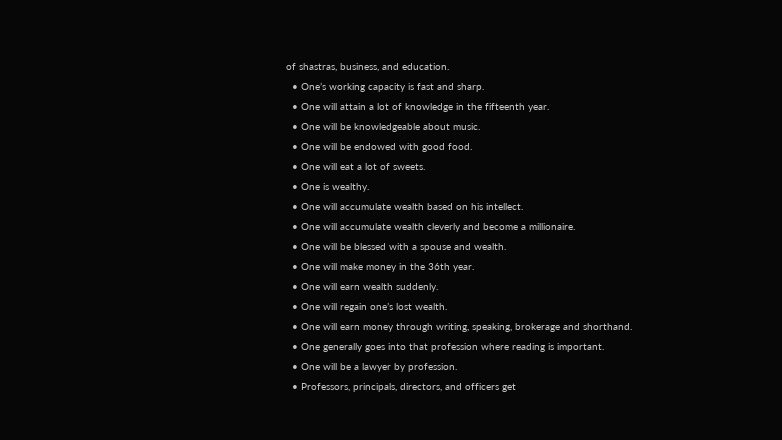of shastras, business, and education.
  • One’s working capacity is fast and sharp.
  • One will attain a lot of knowledge in the fifteenth year.
  • One will be knowledgeable about music.
  • One will be endowed with good food.
  • One will eat a lot of sweets.
  • One is wealthy.
  • One will accumulate wealth based on his intellect.
  • One will accumulate wealth cleverly and become a millionaire.
  • One will be blessed with a spouse and wealth.
  • One will make money in the 36th year.
  • One will earn wealth suddenly.
  • One will regain one’s lost wealth.
  • One will earn money through writing, speaking, brokerage and shorthand.
  • One generally goes into that profession where reading is important.
  • One will be a lawyer by profession.
  • Professors, principals, directors, and officers get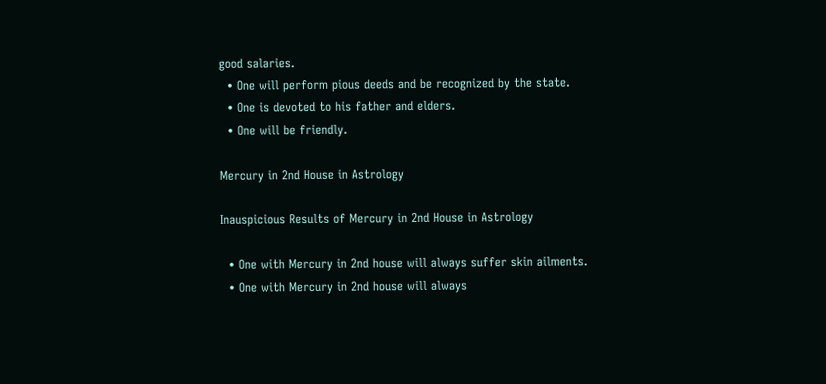good salaries.
  • One will perform pious deeds and be recognized by the state.
  • One is devoted to his father and elders.
  • One will be friendly.

Mercury in 2nd House in Astrology

Inauspicious Results of Mercury in 2nd House in Astrology

  • One with Mercury in 2nd house will always suffer skin ailments.
  • One with Mercury in 2nd house will always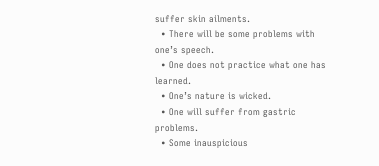suffer skin ailments.
  • There will be some problems with one’s speech.
  • One does not practice what one has learned.
  • One’s nature is wicked.
  • One will suffer from gastric problems.
  • Some inauspicious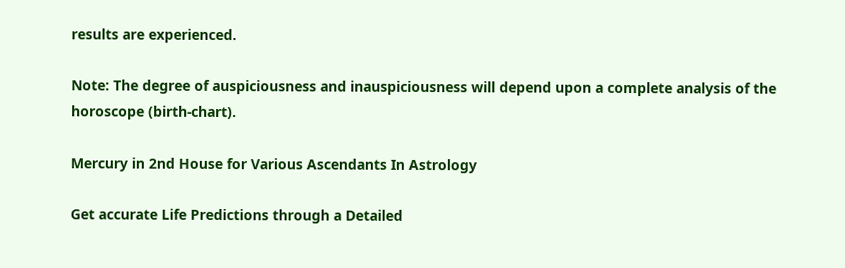results are experienced.

Note: The degree of auspiciousness and inauspiciousness will depend upon a complete analysis of the horoscope (birth-chart).

Mercury in 2nd House for Various Ascendants In Astrology

Get accurate Life Predictions through a Detailed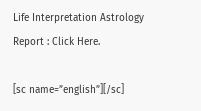Life Interpretation Astrology Report : Click Here.

[sc name=”english”][/sc]